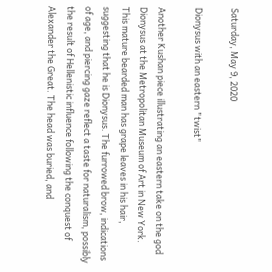Saturday, May 9, 2020

Dionysus with an eastern "twist"

Another Kushan piece illustrating an eastern take on the god Dionysus at the Metropolitan Museum of Art in New York.
This mature bearded man has grape leaves in his hair, suggesting that he is Dionysus. The furrowed brow, indications of age, and piercing gaze reflect a taste for naturalism, possibly the result of Hellenistic influence following the conquest of Alexander the Great. The head was buried, and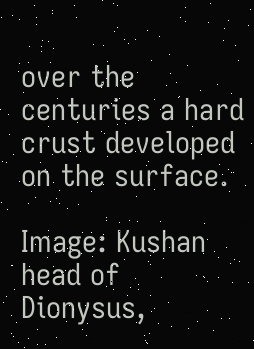over the centuries a hard crust developed on the surface.

Image: Kushan head of Dionysus,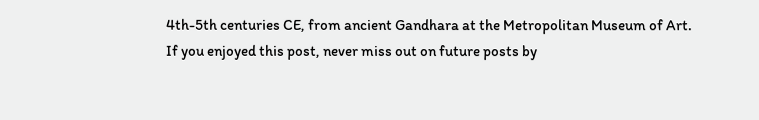4th-5th centuries CE, from ancient Gandhara at the Metropolitan Museum of Art.
If you enjoyed this post, never miss out on future posts by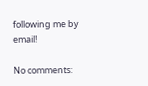following me by email!

No comments: